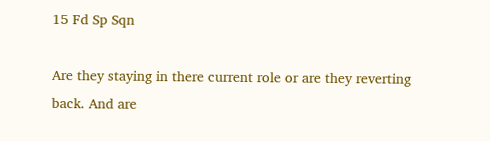15 Fd Sp Sqn

Are they staying in there current role or are they reverting back. And are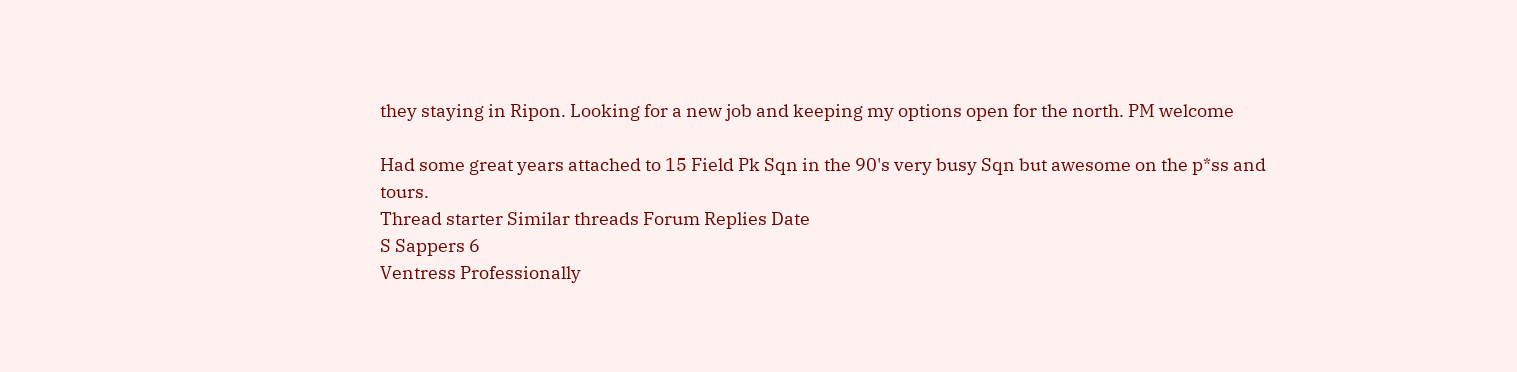they staying in Ripon. Looking for a new job and keeping my options open for the north. PM welcome

Had some great years attached to 15 Field Pk Sqn in the 90's very busy Sqn but awesome on the p*ss and tours.
Thread starter Similar threads Forum Replies Date
S Sappers 6
Ventress Professionally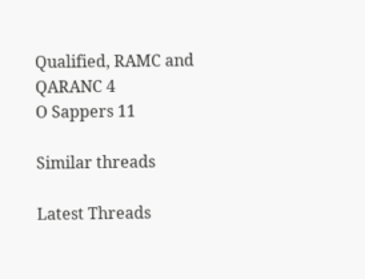Qualified, RAMC and QARANC 4
O Sappers 11

Similar threads

Latest Threads